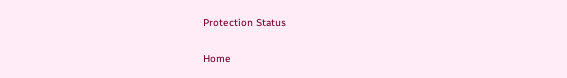Protection Status

Home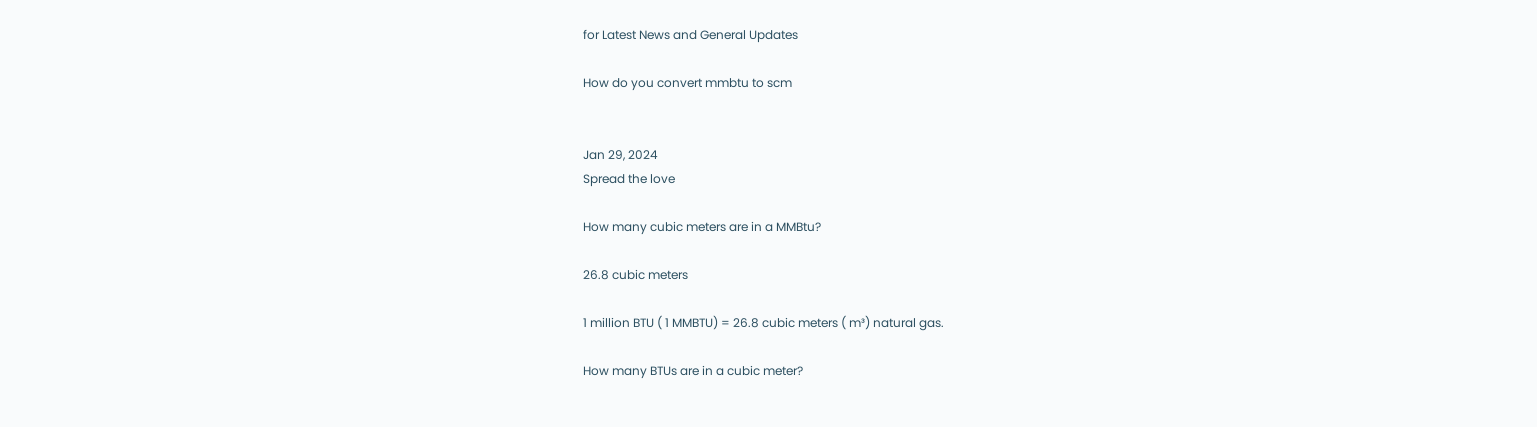for Latest News and General Updates

How do you convert mmbtu to scm


Jan 29, 2024
Spread the love

How many cubic meters are in a MMBtu?

26.8 cubic meters

1 million BTU ( 1 MMBTU) = 26.8 cubic meters ( m³) natural gas.

How many BTUs are in a cubic meter?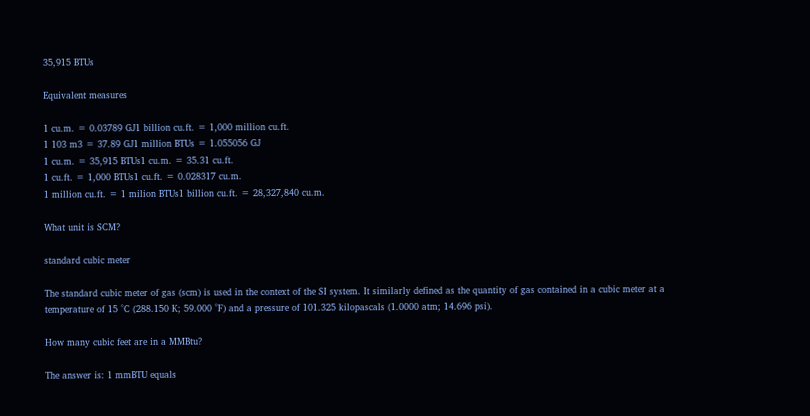35,915 BTUs

Equivalent measures

1 cu.m. = 0.03789 GJ1 billion cu.ft. = 1,000 million cu.ft.
1 103 m3 = 37.89 GJ1 million BTUs = 1.055056 GJ
1 cu.m. = 35,915 BTUs1 cu.m. = 35.31 cu.ft.
1 cu.ft. = 1,000 BTUs1 cu.ft. = 0.028317 cu.m.
1 million cu.ft. = 1 milion BTUs1 billion cu.ft. = 28,327,840 cu.m.

What unit is SCM?

standard cubic meter

The standard cubic meter of gas (scm) is used in the context of the SI system. It similarly defined as the quantity of gas contained in a cubic meter at a temperature of 15 °C (288.150 K; 59.000 °F) and a pressure of 101.325 kilopascals (1.0000 atm; 14.696 psi).

How many cubic feet are in a MMBtu?

The answer is: 1 mmBTU equals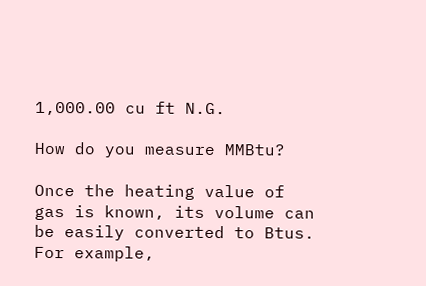1,000.00 cu ft N.G.

How do you measure MMBtu?

Once the heating value of gas is known, its volume can be easily converted to Btus. For example,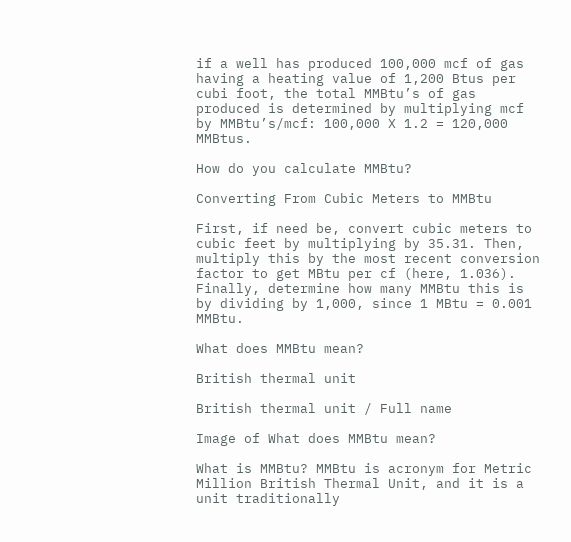if a well has produced 100,000 mcf of gas having a heating value of 1,200 Btus per cubi foot, the total MMBtu’s of gas produced is determined by multiplying mcf by MMBtu’s/mcf: 100,000 X 1.2 = 120,000 MMBtus.

How do you calculate MMBtu?

Converting From Cubic Meters to MMBtu

First, if need be, convert cubic meters to cubic feet by multiplying by 35.31. Then, multiply this by the most recent conversion factor to get MBtu per cf (here, 1.036). Finally, determine how many MMBtu this is by dividing by 1,000, since 1 MBtu = 0.001 MMBtu.

What does MMBtu mean?

British thermal unit

British thermal unit / Full name

Image of What does MMBtu mean?

What is MMBtu? MMBtu is acronym for Metric Million British Thermal Unit, and it is a unit traditionally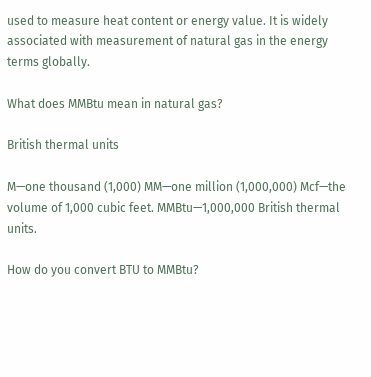used to measure heat content or energy value. It is widely associated with measurement of natural gas in the energy terms globally.

What does MMBtu mean in natural gas?

British thermal units

M—one thousand (1,000) MM—one million (1,000,000) Mcf—the volume of 1,000 cubic feet. MMBtu—1,000,000 British thermal units.

How do you convert BTU to MMBtu?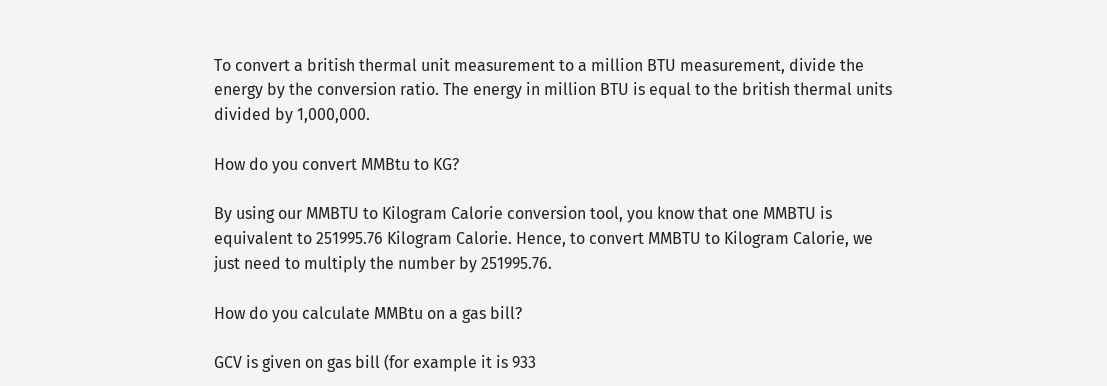To convert a british thermal unit measurement to a million BTU measurement, divide the energy by the conversion ratio. The energy in million BTU is equal to the british thermal units divided by 1,000,000.

How do you convert MMBtu to KG?

By using our MMBTU to Kilogram Calorie conversion tool, you know that one MMBTU is equivalent to 251995.76 Kilogram Calorie. Hence, to convert MMBTU to Kilogram Calorie, we just need to multiply the number by 251995.76.

How do you calculate MMBtu on a gas bill?

GCV is given on gas bill (for example it is 933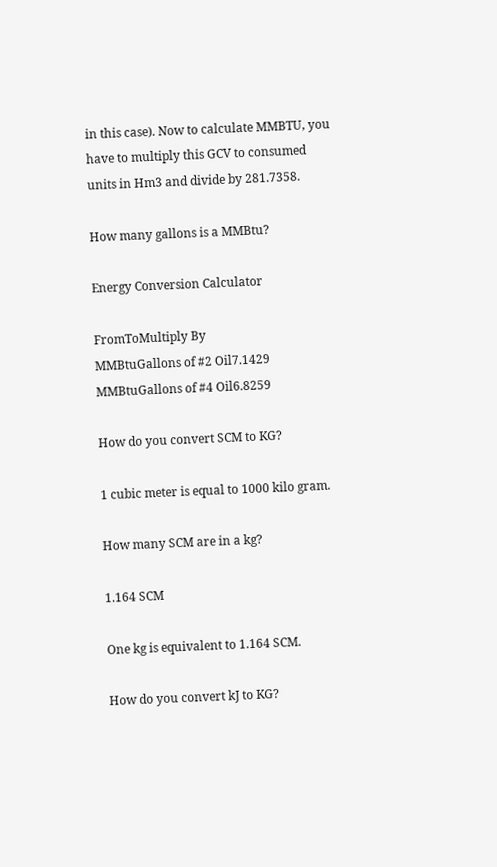in this case). Now to calculate MMBTU, you have to multiply this GCV to consumed units in Hm3 and divide by 281.7358.

How many gallons is a MMBtu?

Energy Conversion Calculator

FromToMultiply By
MMBtuGallons of #2 Oil7.1429
MMBtuGallons of #4 Oil6.8259

How do you convert SCM to KG?

1 cubic meter is equal to 1000 kilo gram.

How many SCM are in a kg?

1.164 SCM

One kg is equivalent to 1.164 SCM.

How do you convert kJ to KG?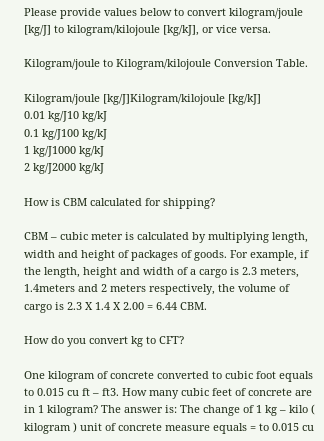Please provide values below to convert kilogram/joule [kg/J] to kilogram/kilojoule [kg/kJ], or vice versa.

Kilogram/joule to Kilogram/kilojoule Conversion Table.

Kilogram/joule [kg/J]Kilogram/kilojoule [kg/kJ]
0.01 kg/J10 kg/kJ
0.1 kg/J100 kg/kJ
1 kg/J1000 kg/kJ
2 kg/J2000 kg/kJ

How is CBM calculated for shipping?

CBM – cubic meter is calculated by multiplying length, width and height of packages of goods. For example, if the length, height and width of a cargo is 2.3 meters, 1.4meters and 2 meters respectively, the volume of cargo is 2.3 X 1.4 X 2.00 = 6.44 CBM.

How do you convert kg to CFT?

One kilogram of concrete converted to cubic foot equals to 0.015 cu ft – ft3. How many cubic feet of concrete are in 1 kilogram? The answer is: The change of 1 kg – kilo ( kilogram ) unit of concrete measure equals = to 0.015 cu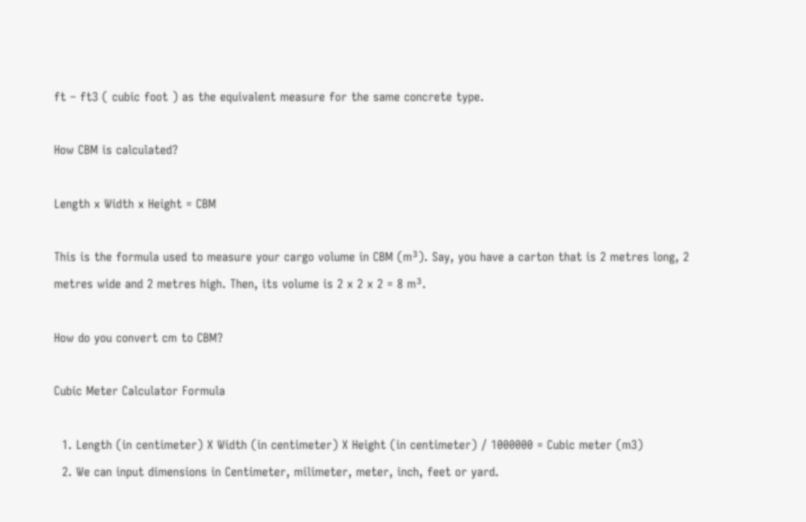ft – ft3 ( cubic foot ) as the equivalent measure for the same concrete type.

How CBM is calculated?

Length x Width x Height = CBM

This is the formula used to measure your cargo volume in CBM (m³). Say, you have a carton that is 2 metres long, 2 metres wide and 2 metres high. Then, its volume is 2 x 2 x 2 = 8 m³.

How do you convert cm to CBM?

Cubic Meter Calculator Formula

  1. Length (in centimeter) X Width (in centimeter) X Height (in centimeter) / 1000000 = Cubic meter (m3)
  2. We can input dimensions in Centimeter, milimeter, meter, inch, feet or yard.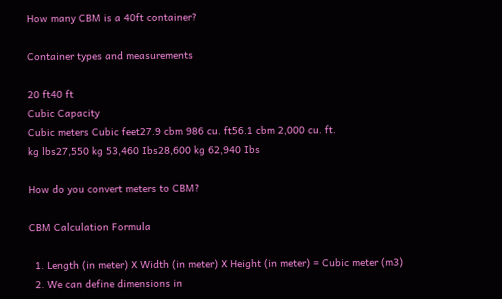How many CBM is a 40ft container?

Container types and measurements

20 ft40 ft
Cubic Capacity
Cubic meters Cubic feet27.9 cbm 986 cu. ft56.1 cbm 2,000 cu. ft.
kg lbs27,550 kg 53,460 Ibs28,600 kg 62,940 Ibs

How do you convert meters to CBM?

CBM Calculation Formula

  1. Length (in meter) X Width (in meter) X Height (in meter) = Cubic meter (m3)
  2. We can define dimensions in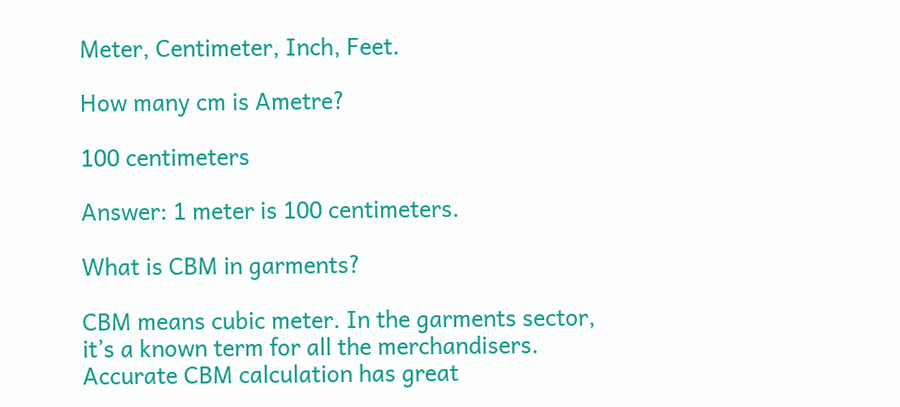Meter, Centimeter, Inch, Feet.

How many cm is Ametre?

100 centimeters

Answer: 1 meter is 100 centimeters.

What is CBM in garments?

CBM means cubic meter. In the garments sector, it’s a known term for all the merchandisers. Accurate CBM calculation has great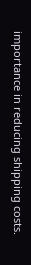importance in reducing shipping costs.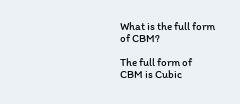What is the full form of CBM?

The full form of CBM is Cubic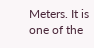Meters. It is one of the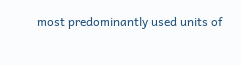most predominantly used units of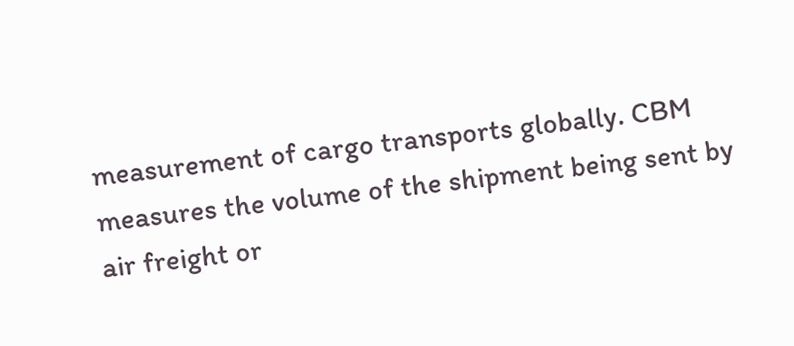measurement of cargo transports globally. CBM measures the volume of the shipment being sent by air freight or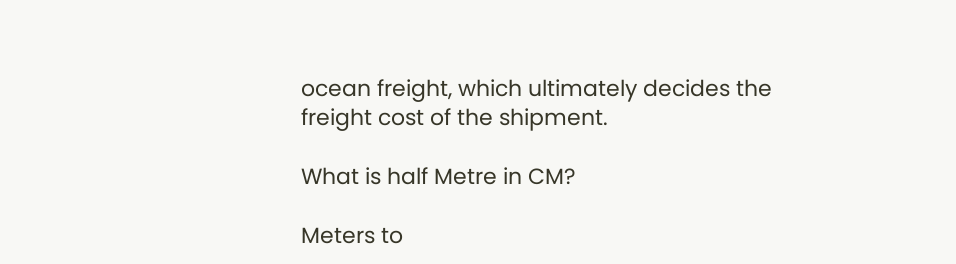ocean freight, which ultimately decides the freight cost of the shipment.

What is half Metre in CM?

Meters to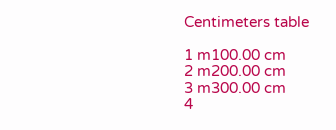Centimeters table

1 m100.00 cm
2 m200.00 cm
3 m300.00 cm
4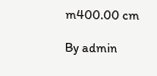m400.00 cm

By admin